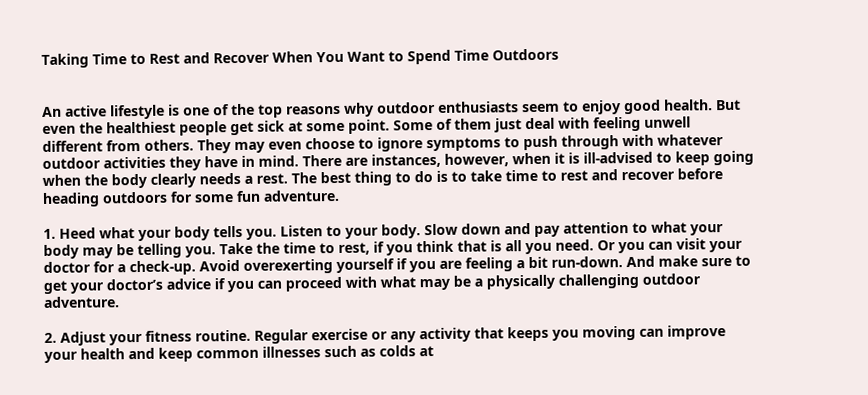Taking Time to Rest and Recover When You Want to Spend Time Outdoors


An active lifestyle is one of the top reasons why outdoor enthusiasts seem to enjoy good health. But even the healthiest people get sick at some point. Some of them just deal with feeling unwell different from others. They may even choose to ignore symptoms to push through with whatever outdoor activities they have in mind. There are instances, however, when it is ill-advised to keep going when the body clearly needs a rest. The best thing to do is to take time to rest and recover before heading outdoors for some fun adventure.

1. Heed what your body tells you. Listen to your body. Slow down and pay attention to what your body may be telling you. Take the time to rest, if you think that is all you need. Or you can visit your doctor for a check-up. Avoid overexerting yourself if you are feeling a bit run-down. And make sure to get your doctor’s advice if you can proceed with what may be a physically challenging outdoor adventure.

2. Adjust your fitness routine. Regular exercise or any activity that keeps you moving can improve your health and keep common illnesses such as colds at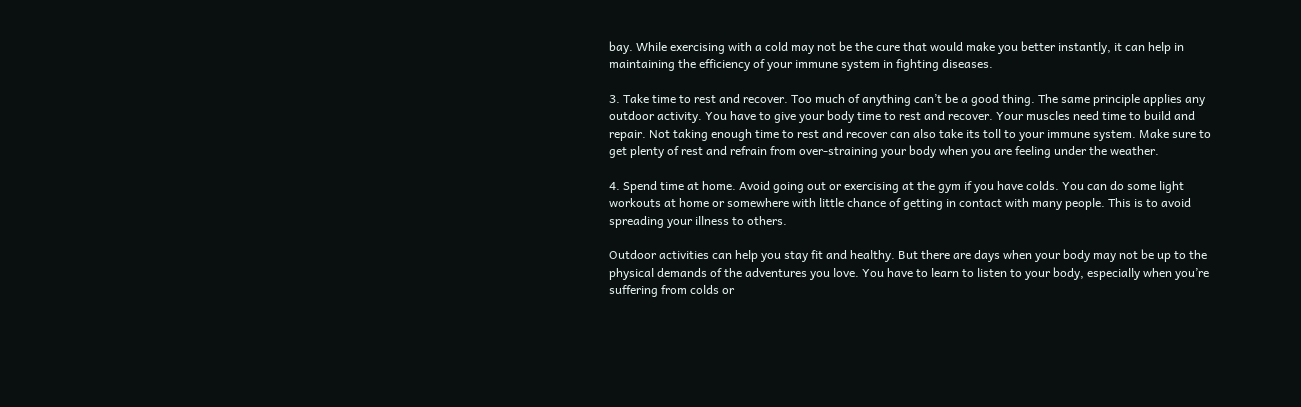bay. While exercising with a cold may not be the cure that would make you better instantly, it can help in maintaining the efficiency of your immune system in fighting diseases.

3. Take time to rest and recover. Too much of anything can’t be a good thing. The same principle applies any outdoor activity. You have to give your body time to rest and recover. Your muscles need time to build and repair. Not taking enough time to rest and recover can also take its toll to your immune system. Make sure to get plenty of rest and refrain from over-straining your body when you are feeling under the weather.

4. Spend time at home. Avoid going out or exercising at the gym if you have colds. You can do some light workouts at home or somewhere with little chance of getting in contact with many people. This is to avoid spreading your illness to others.

Outdoor activities can help you stay fit and healthy. But there are days when your body may not be up to the physical demands of the adventures you love. You have to learn to listen to your body, especially when you’re suffering from colds or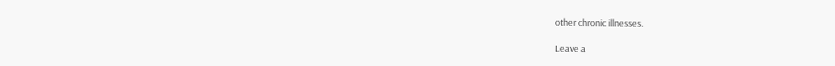other chronic illnesses.

Leave a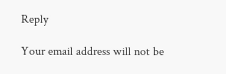Reply

Your email address will not be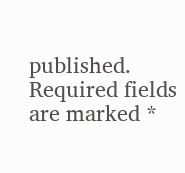published. Required fields are marked *